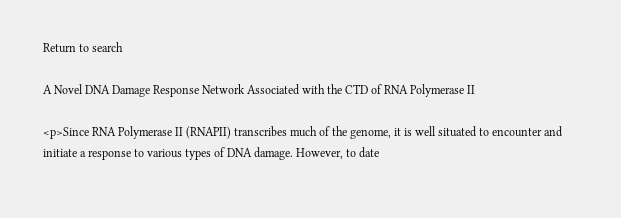Return to search

A Novel DNA Damage Response Network Associated with the CTD of RNA Polymerase II

<p>Since RNA Polymerase II (RNAPII) transcribes much of the genome, it is well situated to encounter and initiate a response to various types of DNA damage. However, to date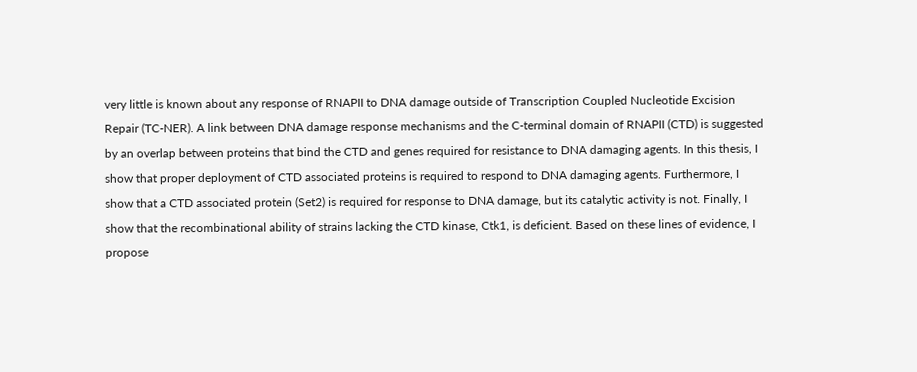very little is known about any response of RNAPII to DNA damage outside of Transcription Coupled Nucleotide Excision Repair (TC-NER). A link between DNA damage response mechanisms and the C-terminal domain of RNAPII (CTD) is suggested by an overlap between proteins that bind the CTD and genes required for resistance to DNA damaging agents. In this thesis, I show that proper deployment of CTD associated proteins is required to respond to DNA damaging agents. Furthermore, I show that a CTD associated protein (Set2) is required for response to DNA damage, but its catalytic activity is not. Finally, I show that the recombinational ability of strains lacking the CTD kinase, Ctk1, is deficient. Based on these lines of evidence, I propose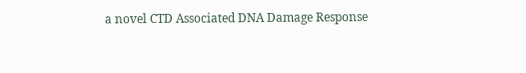a novel CTD Associated DNA Damage Response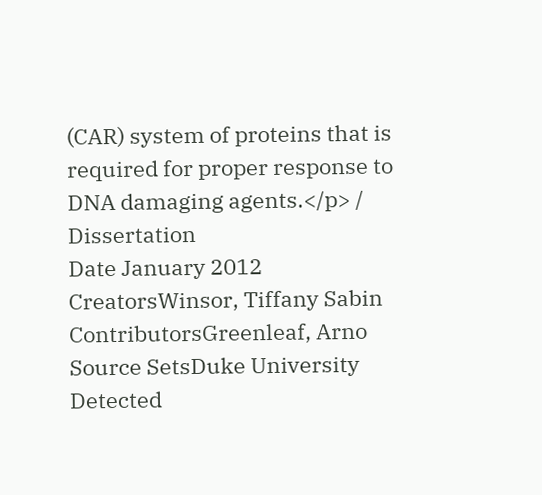(CAR) system of proteins that is required for proper response to DNA damaging agents.</p> / Dissertation
Date January 2012
CreatorsWinsor, Tiffany Sabin
ContributorsGreenleaf, Arno
Source SetsDuke University
Detected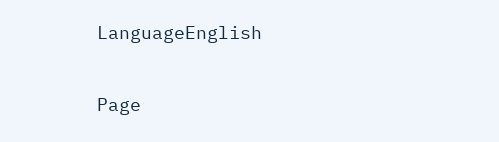LanguageEnglish

Page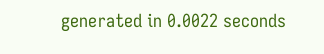generated in 0.0022 seconds